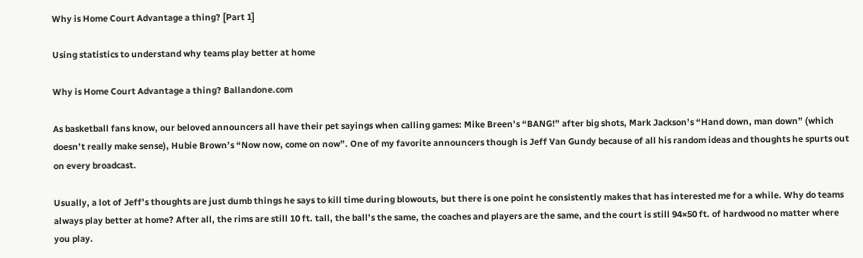Why is Home Court Advantage a thing? [Part 1]

Using statistics to understand why teams play better at home

Why is Home Court Advantage a thing? Ballandone.com

As basketball fans know, our beloved announcers all have their pet sayings when calling games: Mike Breen’s “BANG!” after big shots, Mark Jackson’s “Hand down, man down” (which doesn’t really make sense), Hubie Brown’s “Now now, come on now”. One of my favorite announcers though is Jeff Van Gundy because of all his random ideas and thoughts he spurts out on every broadcast.

Usually, a lot of Jeff’s thoughts are just dumb things he says to kill time during blowouts, but there is one point he consistently makes that has interested me for a while. Why do teams always play better at home? After all, the rims are still 10 ft. tall, the ball’s the same, the coaches and players are the same, and the court is still 94×50 ft. of hardwood no matter where you play.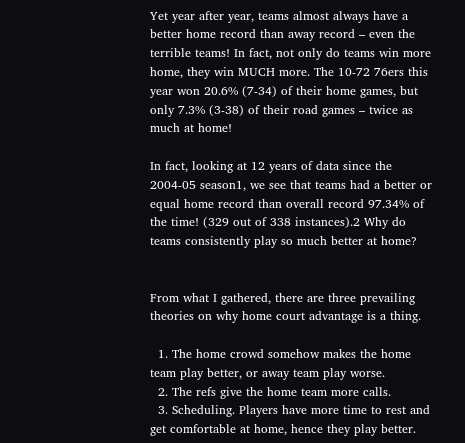Yet year after year, teams almost always have a better home record than away record – even the terrible teams! In fact, not only do teams win more home, they win MUCH more. The 10-72 76ers this year won 20.6% (7-34) of their home games, but only 7.3% (3-38) of their road games – twice as much at home!

In fact, looking at 12 years of data since the 2004-05 season1, we see that teams had a better or equal home record than overall record 97.34% of the time! (329 out of 338 instances).2 Why do teams consistently play so much better at home?


From what I gathered, there are three prevailing theories on why home court advantage is a thing.

  1. The home crowd somehow makes the home team play better, or away team play worse.
  2. The refs give the home team more calls.
  3. Scheduling. Players have more time to rest and get comfortable at home, hence they play better.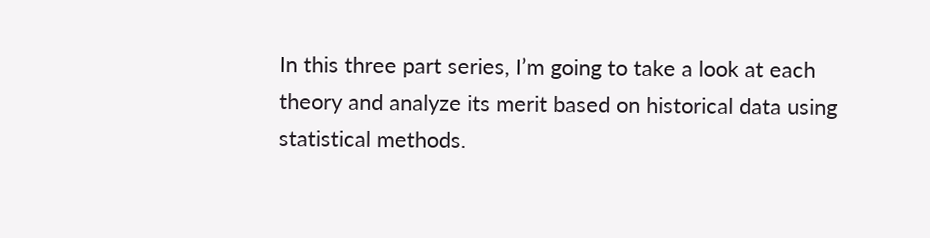In this three part series, I’m going to take a look at each theory and analyze its merit based on historical data using statistical methods.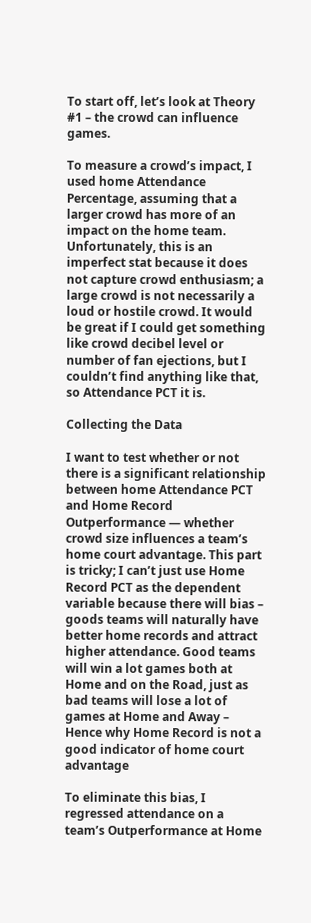To start off, let’s look at Theory #1 – the crowd can influence games.

To measure a crowd’s impact, I used home Attendance Percentage, assuming that a larger crowd has more of an impact on the home team. Unfortunately, this is an imperfect stat because it does not capture crowd enthusiasm; a large crowd is not necessarily a loud or hostile crowd. It would be great if I could get something like crowd decibel level or number of fan ejections, but I couldn’t find anything like that, so Attendance PCT it is.

Collecting the Data

I want to test whether or not there is a significant relationship between home Attendance PCT and Home Record Outperformance — whether crowd size influences a team’s home court advantage. This part is tricky; I can’t just use Home Record PCT as the dependent variable because there will bias – goods teams will naturally have better home records and attract higher attendance. Good teams will win a lot games both at Home and on the Road, just as bad teams will lose a lot of games at Home and Away – Hence why Home Record is not a good indicator of home court advantage

To eliminate this bias, I regressed attendance on a team’s Outperformance at Home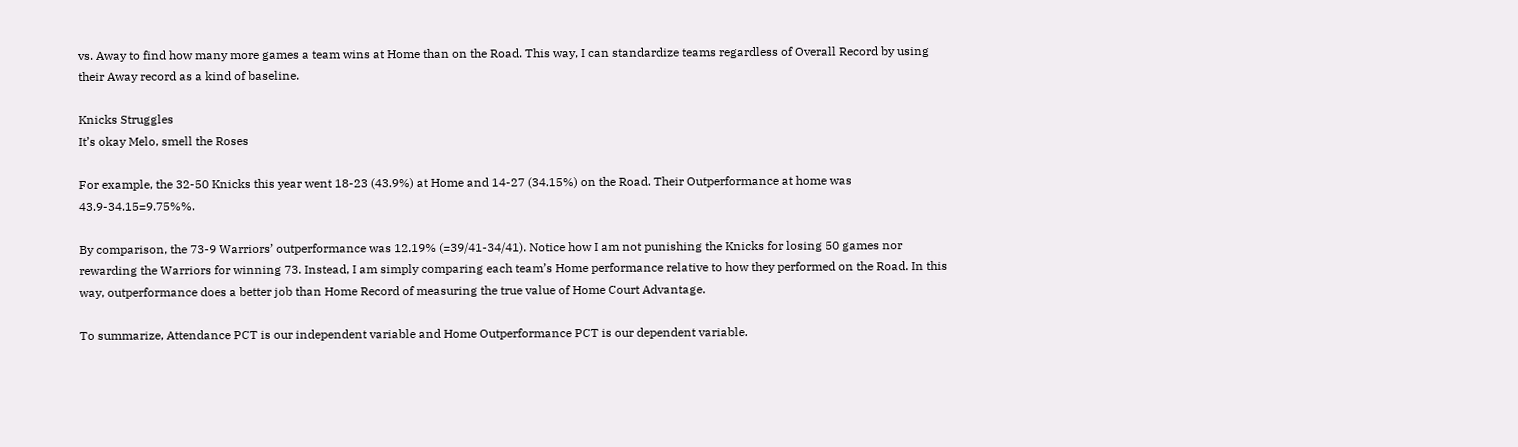vs. Away to find how many more games a team wins at Home than on the Road. This way, I can standardize teams regardless of Overall Record by using their Away record as a kind of baseline.

Knicks Struggles
It’s okay Melo, smell the Roses

For example, the 32-50 Knicks this year went 18-23 (43.9%) at Home and 14-27 (34.15%) on the Road. Their Outperformance at home was 43.9-34.15=9.75%%.

By comparison, the 73-9 Warriors’ outperformance was 12.19% (=39/41-34/41). Notice how I am not punishing the Knicks for losing 50 games nor rewarding the Warriors for winning 73. Instead, I am simply comparing each team’s Home performance relative to how they performed on the Road. In this way, outperformance does a better job than Home Record of measuring the true value of Home Court Advantage.

To summarize, Attendance PCT is our independent variable and Home Outperformance PCT is our dependent variable.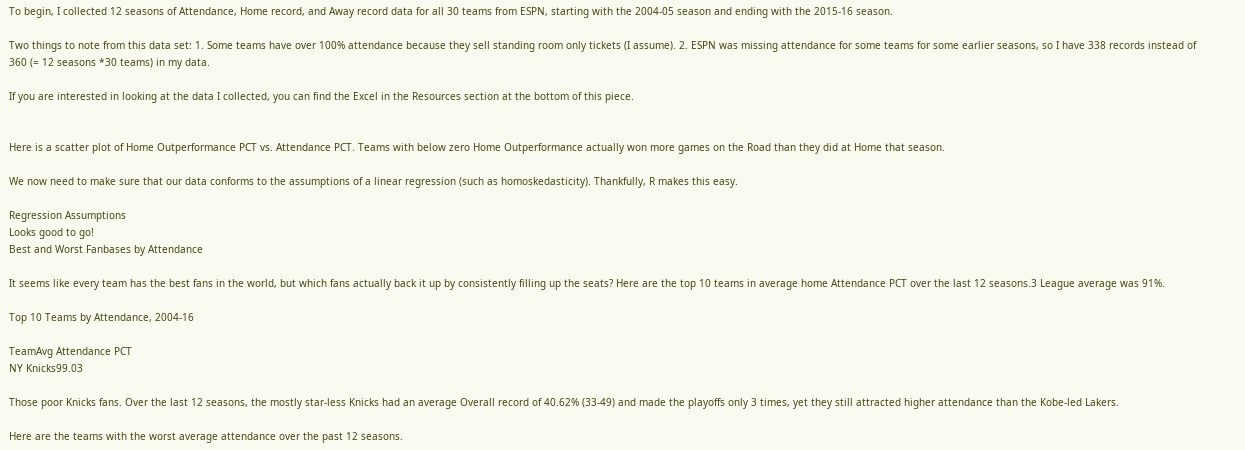To begin, I collected 12 seasons of Attendance, Home record, and Away record data for all 30 teams from ESPN, starting with the 2004-05 season and ending with the 2015-16 season.

Two things to note from this data set: 1. Some teams have over 100% attendance because they sell standing room only tickets (I assume). 2. ESPN was missing attendance for some teams for some earlier seasons, so I have 338 records instead of 360 (= 12 seasons *30 teams) in my data.

If you are interested in looking at the data I collected, you can find the Excel in the Resources section at the bottom of this piece.


Here is a scatter plot of Home Outperformance PCT vs. Attendance PCT. Teams with below zero Home Outperformance actually won more games on the Road than they did at Home that season.

We now need to make sure that our data conforms to the assumptions of a linear regression (such as homoskedasticity). Thankfully, R makes this easy.

Regression Assumptions
Looks good to go!
Best and Worst Fanbases by Attendance

It seems like every team has the best fans in the world, but which fans actually back it up by consistently filling up the seats? Here are the top 10 teams in average home Attendance PCT over the last 12 seasons.3 League average was 91%.

Top 10 Teams by Attendance, 2004-16

TeamAvg Attendance PCT
NY Knicks99.03

Those poor Knicks fans. Over the last 12 seasons, the mostly star-less Knicks had an average Overall record of 40.62% (33-49) and made the playoffs only 3 times, yet they still attracted higher attendance than the Kobe-led Lakers.

Here are the teams with the worst average attendance over the past 12 seasons.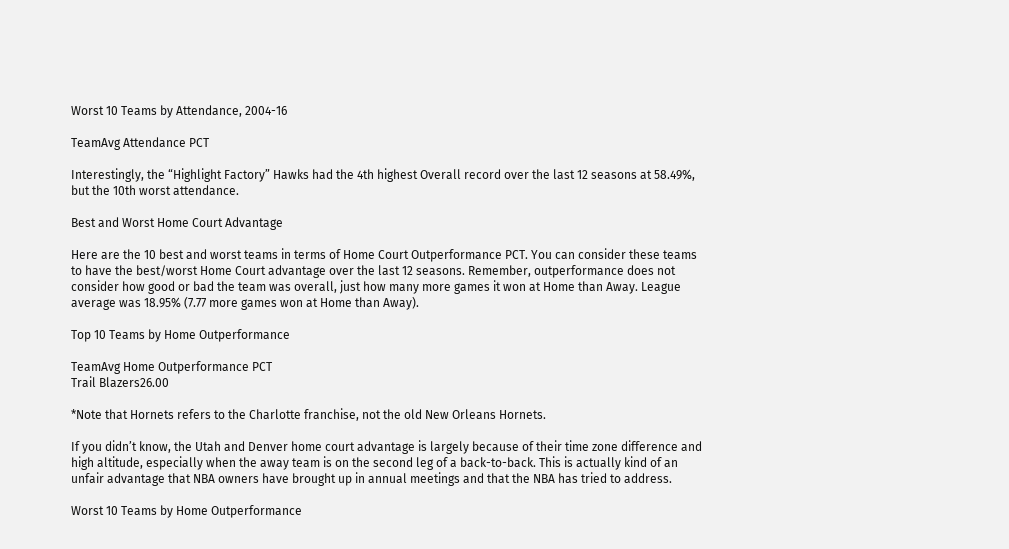Worst 10 Teams by Attendance, 2004-16

TeamAvg Attendance PCT

Interestingly, the “Highlight Factory” Hawks had the 4th highest Overall record over the last 12 seasons at 58.49%, but the 10th worst attendance.

Best and Worst Home Court Advantage

Here are the 10 best and worst teams in terms of Home Court Outperformance PCT. You can consider these teams to have the best/worst Home Court advantage over the last 12 seasons. Remember, outperformance does not consider how good or bad the team was overall, just how many more games it won at Home than Away. League average was 18.95% (7.77 more games won at Home than Away).

Top 10 Teams by Home Outperformance

TeamAvg Home Outperformance PCT
Trail Blazers26.00

*Note that Hornets refers to the Charlotte franchise, not the old New Orleans Hornets.

If you didn’t know, the Utah and Denver home court advantage is largely because of their time zone difference and high altitude, especially when the away team is on the second leg of a back-to-back. This is actually kind of an unfair advantage that NBA owners have brought up in annual meetings and that the NBA has tried to address.

Worst 10 Teams by Home Outperformance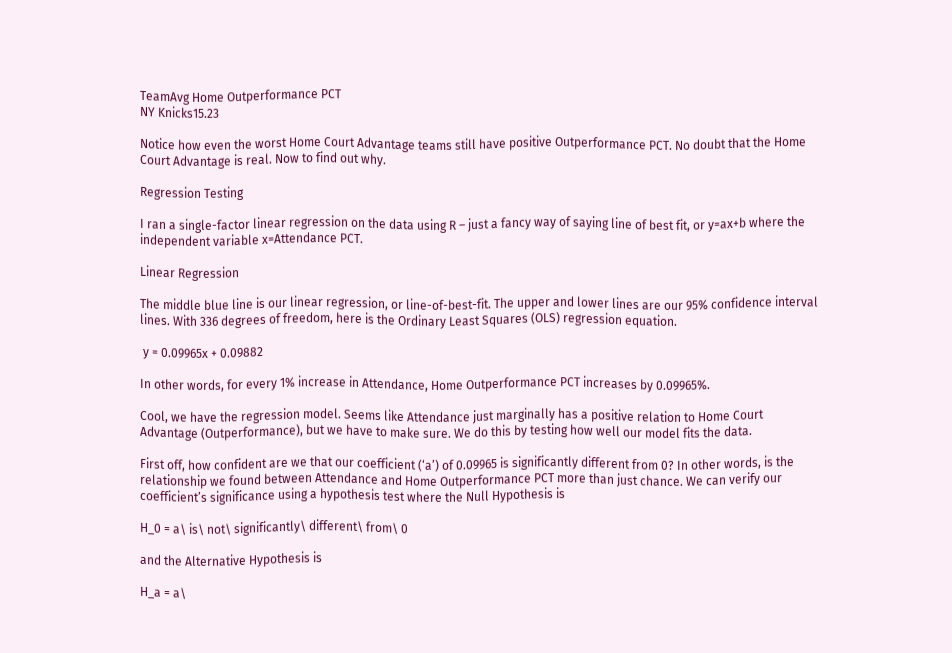TeamAvg Home Outperformance PCT
NY Knicks15.23

Notice how even the worst Home Court Advantage teams still have positive Outperformance PCT. No doubt that the Home Court Advantage is real. Now to find out why.

Regression Testing

I ran a single-factor linear regression on the data using R – just a fancy way of saying line of best fit, or y=ax+b where the independent variable x=Attendance PCT.

Linear Regression

The middle blue line is our linear regression, or line-of-best-fit. The upper and lower lines are our 95% confidence interval lines. With 336 degrees of freedom, here is the Ordinary Least Squares (OLS) regression equation.

 y = 0.09965x + 0.09882

In other words, for every 1% increase in Attendance, Home Outperformance PCT increases by 0.09965%.

Cool, we have the regression model. Seems like Attendance just marginally has a positive relation to Home Court Advantage (Outperformance), but we have to make sure. We do this by testing how well our model fits the data.

First off, how confident are we that our coefficient (‘a’) of 0.09965 is significantly different from 0? In other words, is the relationship we found between Attendance and Home Outperformance PCT more than just chance. We can verify our coefficient’s significance using a hypothesis test where the Null Hypothesis is

H_0 = a\ is\ not\ significantly\ different\ from\ 0

and the Alternative Hypothesis is

H_a = a\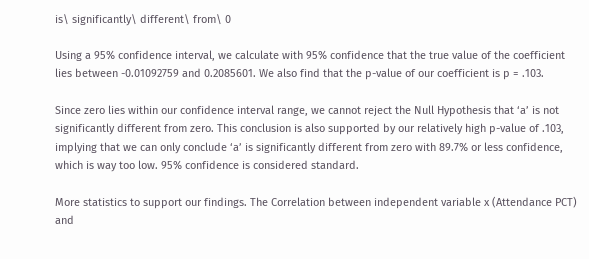is\ significantly\ different\ from\ 0

Using a 95% confidence interval, we calculate with 95% confidence that the true value of the coefficient lies between -0.01092759 and 0.2085601. We also find that the p-value of our coefficient is p = .103.

Since zero lies within our confidence interval range, we cannot reject the Null Hypothesis that ‘a’ is not significantly different from zero. This conclusion is also supported by our relatively high p-value of .103, implying that we can only conclude ‘a’ is significantly different from zero with 89.7% or less confidence, which is way too low. 95% confidence is considered standard.

More statistics to support our findings. The Correlation between independent variable x (Attendance PCT) and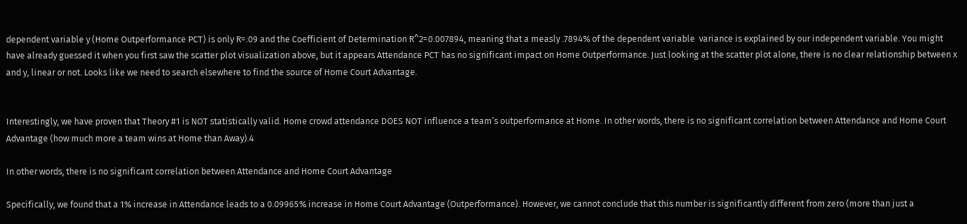dependent variable y (Home Outperformance PCT) is only R=.09 and the Coefficient of Determination R^2=0.007894, meaning that a measly .7894% of the dependent variable  variance is explained by our independent variable. You might have already guessed it when you first saw the scatter plot visualization above, but it appears Attendance PCT has no significant impact on Home Outperformance. Just looking at the scatter plot alone, there is no clear relationship between x and y, linear or not. Looks like we need to search elsewhere to find the source of Home Court Advantage.


Interestingly, we have proven that Theory #1 is NOT statistically valid. Home crowd attendance DOES NOT influence a team’s outperformance at Home. In other words, there is no significant correlation between Attendance and Home Court Advantage (how much more a team wins at Home than Away).4

In other words, there is no significant correlation between Attendance and Home Court Advantage

Specifically, we found that a 1% increase in Attendance leads to a 0.09965% increase in Home Court Advantage (Outperformance). However, we cannot conclude that this number is significantly different from zero (more than just a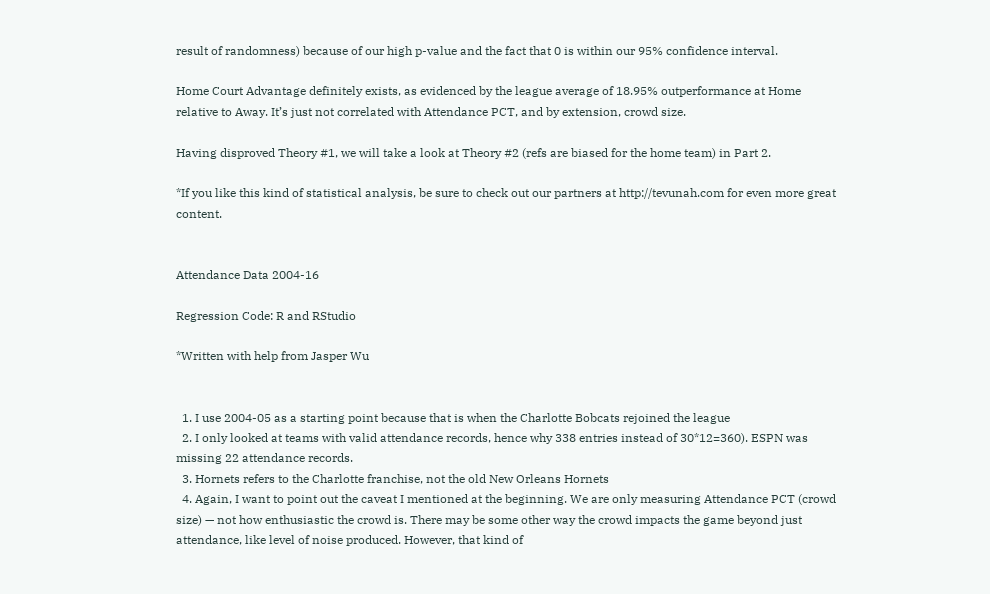result of randomness) because of our high p-value and the fact that 0 is within our 95% confidence interval.

Home Court Advantage definitely exists, as evidenced by the league average of 18.95% outperformance at Home relative to Away. It’s just not correlated with Attendance PCT, and by extension, crowd size.

Having disproved Theory #1, we will take a look at Theory #2 (refs are biased for the home team) in Part 2.

*If you like this kind of statistical analysis, be sure to check out our partners at http://tevunah.com for even more great content.


Attendance Data 2004-16

Regression Code: R and RStudio

*Written with help from Jasper Wu


  1. I use 2004-05 as a starting point because that is when the Charlotte Bobcats rejoined the league
  2. I only looked at teams with valid attendance records, hence why 338 entries instead of 30*12=360). ESPN was missing 22 attendance records.
  3. Hornets refers to the Charlotte franchise, not the old New Orleans Hornets
  4. Again, I want to point out the caveat I mentioned at the beginning. We are only measuring Attendance PCT (crowd size) — not how enthusiastic the crowd is. There may be some other way the crowd impacts the game beyond just attendance, like level of noise produced. However, that kind of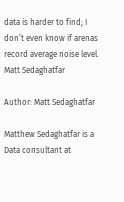data is harder to find; I don’t even know if arenas record average noise level.
Matt Sedaghatfar

Author: Matt Sedaghatfar

Matthew Sedaghatfar is a Data consultant at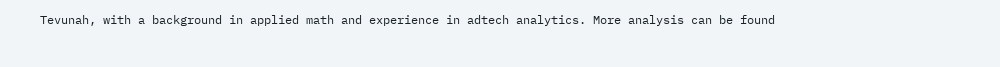Tevunah, with a background in applied math and experience in adtech analytics. More analysis can be found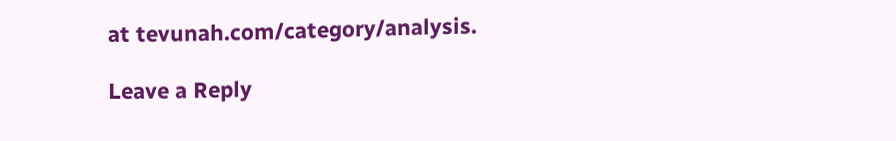at tevunah.com/category/analysis.

Leave a Reply